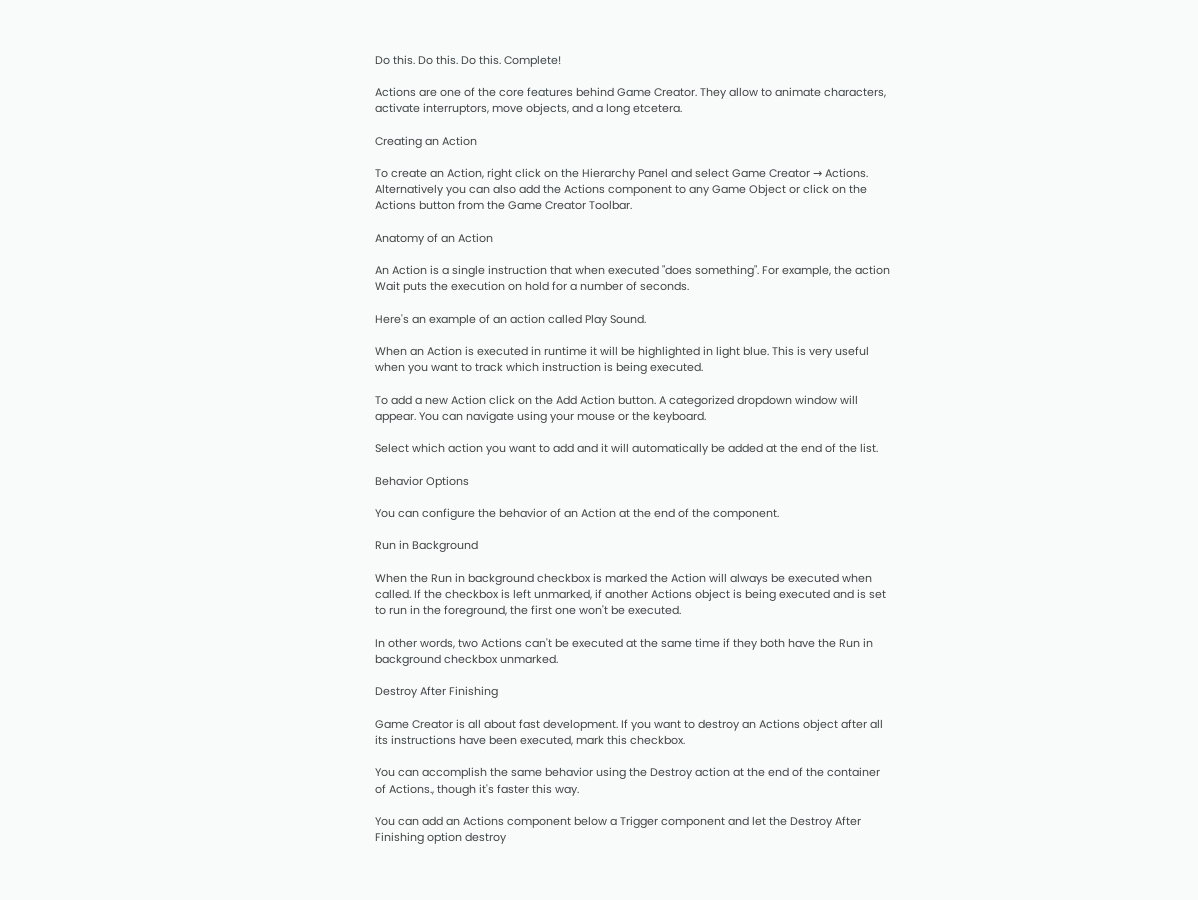Do this. Do this. Do this. Complete!

Actions are one of the core features behind Game Creator. They allow to animate characters, activate interruptors, move objects, and a long etcetera.

Creating an Action

To create an Action, right click on the Hierarchy Panel and select Game Creator → Actions. Alternatively you can also add the Actions component to any Game Object or click on the Actions button from the Game Creator Toolbar.

Anatomy of an Action

An Action is a single instruction that when executed "does something". For example, the action Wait puts the execution on hold for a number of seconds.

Here's an example of an action called Play Sound.

When an Action is executed in runtime it will be highlighted in light blue. This is very useful when you want to track which instruction is being executed.

To add a new Action click on the Add Action button. A categorized dropdown window will appear. You can navigate using your mouse or the keyboard.

Select which action you want to add and it will automatically be added at the end of the list.

Behavior Options

You can configure the behavior of an Action at the end of the component.

Run in Background

When the Run in background checkbox is marked the Action will always be executed when called. If the checkbox is left unmarked, if another Actions object is being executed and is set to run in the foreground, the first one won't be executed.

In other words, two Actions can't be executed at the same time if they both have the Run in background checkbox unmarked.

Destroy After Finishing

Game Creator is all about fast development. If you want to destroy an Actions object after all its instructions have been executed, mark this checkbox.

You can accomplish the same behavior using the Destroy action at the end of the container of Actions., though it's faster this way.

You can add an Actions component below a Trigger component and let the Destroy After Finishing option destroy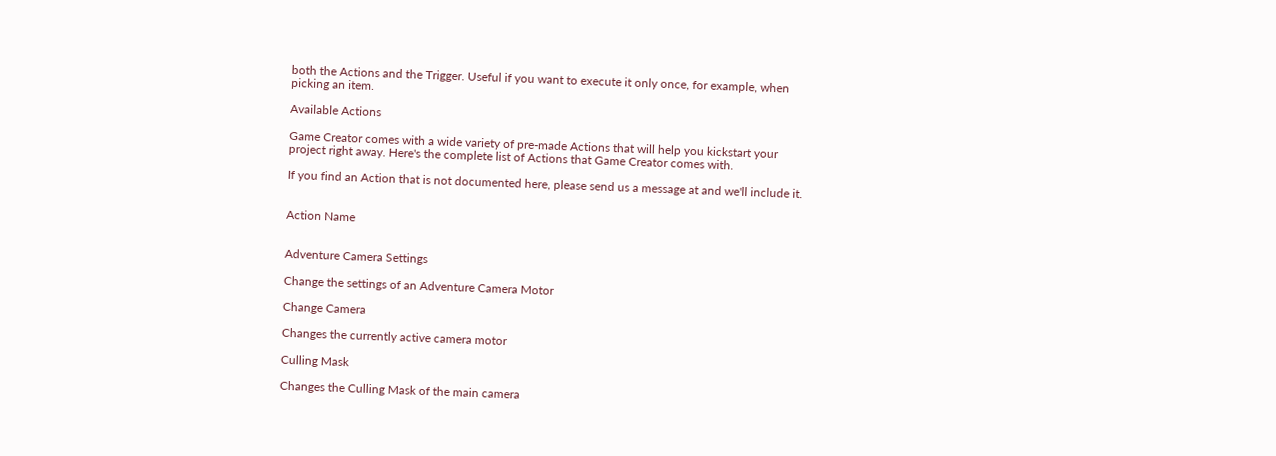both the Actions and the Trigger. Useful if you want to execute it only once, for example, when picking an item.

Available Actions

Game Creator comes with a wide variety of pre-made Actions that will help you kickstart your project right away. Here's the complete list of Actions that Game Creator comes with.

If you find an Action that is not documented here, please send us a message at and we'll include it.


Action Name


Adventure Camera Settings

Change the settings of an Adventure Camera Motor

Change Camera

Changes the currently active camera motor

Culling Mask

Changes the Culling Mask of the main camera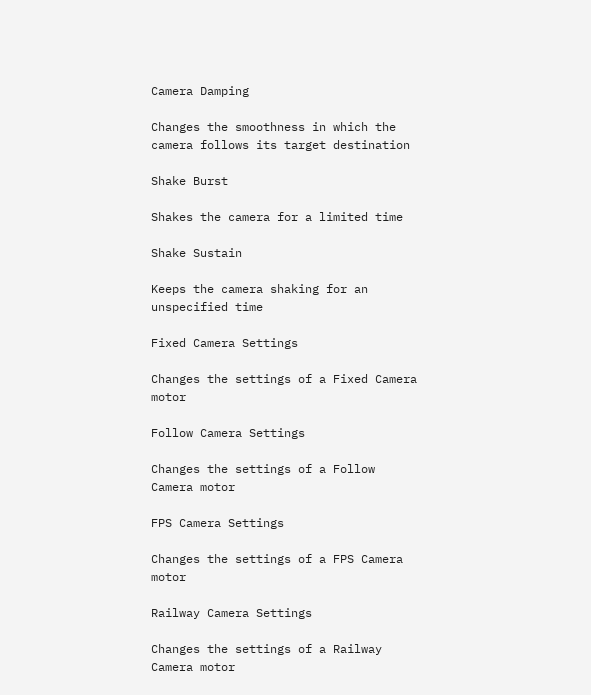Camera Damping

Changes the smoothness in which the camera follows its target destination

Shake Burst

Shakes the camera for a limited time

Shake Sustain

Keeps the camera shaking for an unspecified time

Fixed Camera Settings

Changes the settings of a Fixed Camera motor

Follow Camera Settings

Changes the settings of a Follow Camera motor

FPS Camera Settings

Changes the settings of a FPS Camera motor

Railway Camera Settings

Changes the settings of a Railway Camera motor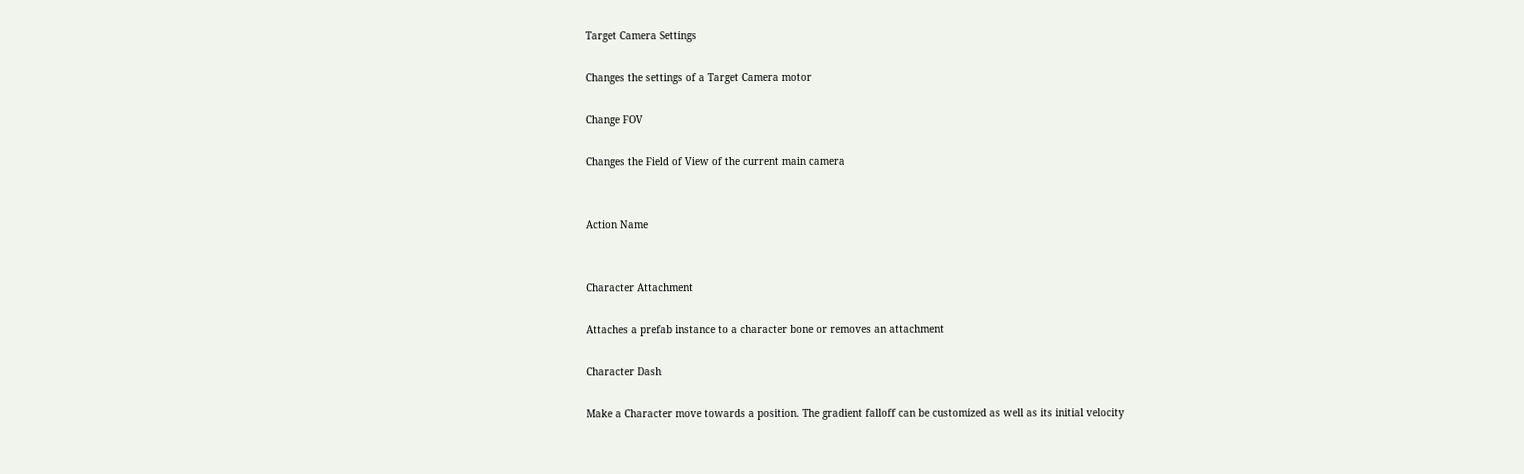Target Camera Settings

Changes the settings of a Target Camera motor

Change FOV

Changes the Field of View of the current main camera


Action Name


Character Attachment

Attaches a prefab instance to a character bone or removes an attachment

Character Dash

Make a Character move towards a position. The gradient falloff can be customized as well as its initial velocity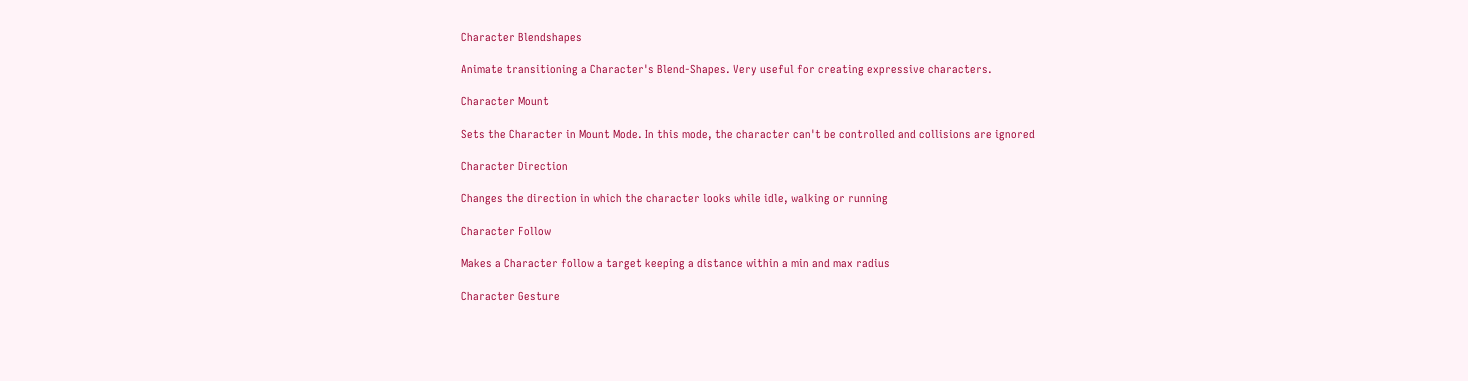Character Blendshapes

Animate transitioning a Character's Blend-Shapes. Very useful for creating expressive characters.

Character Mount

Sets the Character in Mount Mode. In this mode, the character can't be controlled and collisions are ignored

Character Direction

Changes the direction in which the character looks while idle, walking or running

Character Follow

Makes a Character follow a target keeping a distance within a min and max radius

Character Gesture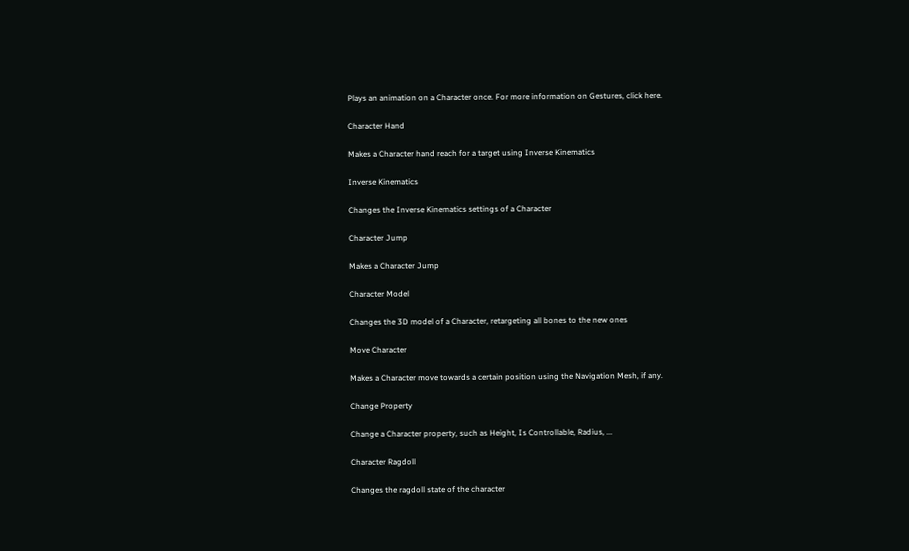Plays an animation on a Character once. For more information on Gestures, click here.

Character Hand

Makes a Character hand reach for a target using Inverse Kinematics

Inverse Kinematics

Changes the Inverse Kinematics settings of a Character

Character Jump

Makes a Character Jump

Character Model

Changes the 3D model of a Character, retargeting all bones to the new ones

Move Character

Makes a Character move towards a certain position using the Navigation Mesh, if any.

Change Property

Change a Character property, such as Height, Is Controllable, Radius, ...

Character Ragdoll

Changes the ragdoll state of the character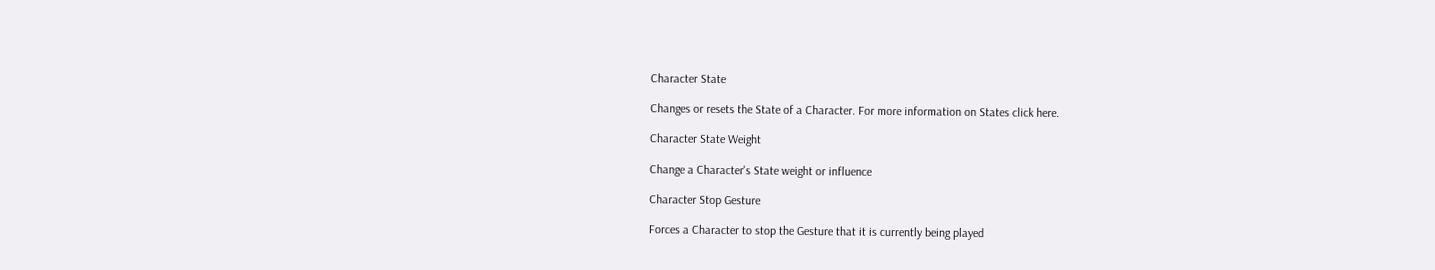Character State

Changes or resets the State of a Character. For more information on States click here.

Character State Weight

Change a Character's State weight or influence

Character Stop Gesture

Forces a Character to stop the Gesture that it is currently being played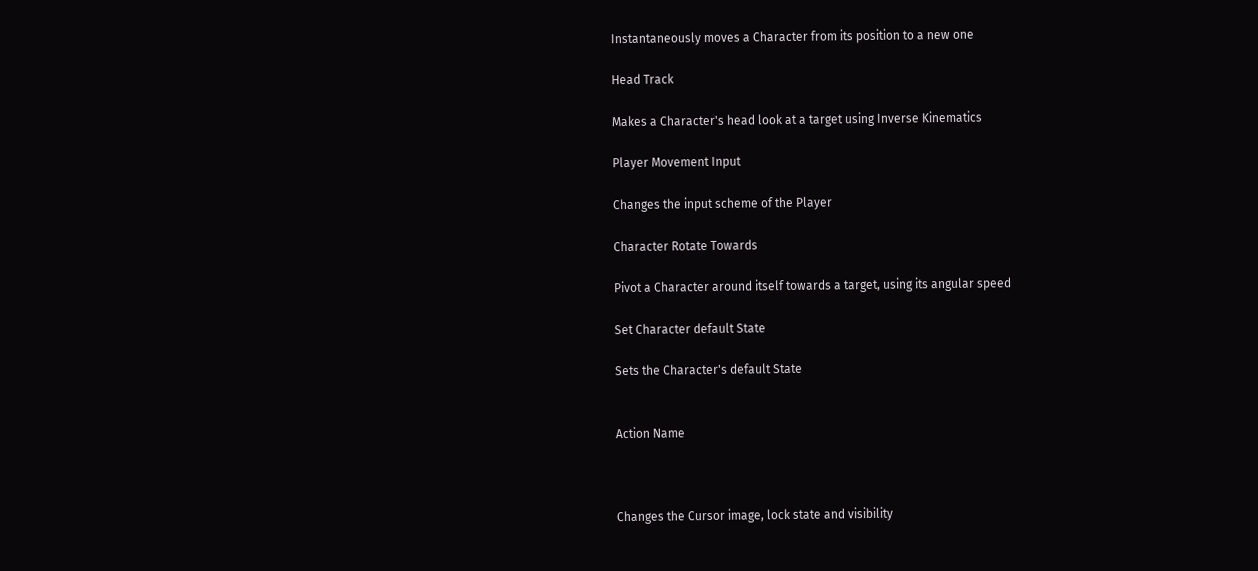Instantaneously moves a Character from its position to a new one

Head Track

Makes a Character's head look at a target using Inverse Kinematics

Player Movement Input

Changes the input scheme of the Player

Character Rotate Towards

Pivot a Character around itself towards a target, using its angular speed

Set Character default State

Sets the Character's default State


Action Name



Changes the Cursor image, lock state and visibility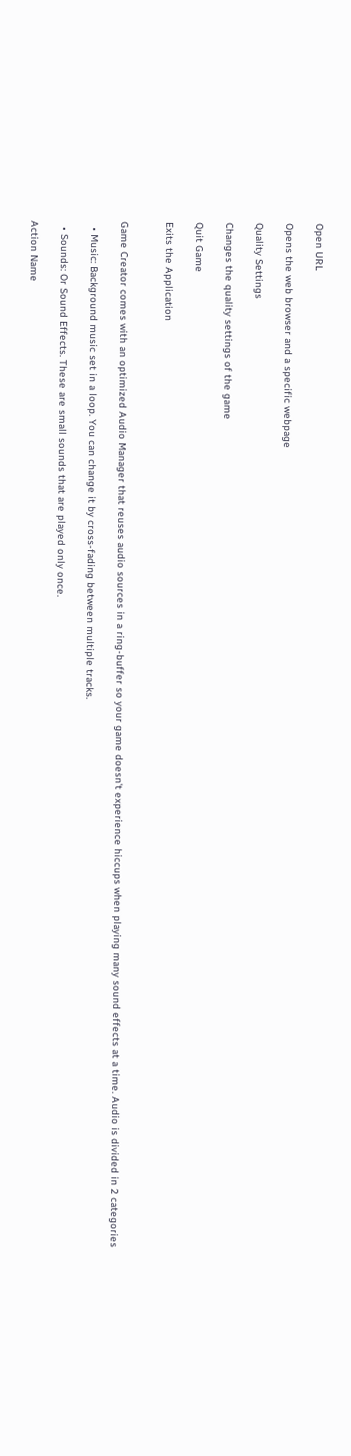Open URL

Opens the web browser and a specific webpage

Quality Settings

Changes the quality settings of the game

Quit Game

Exits the Application


Game Creator comes with an optimized Audio Manager that reuses audio sources in a ring-buffer so your game doesn't experience hiccups when playing many sound effects at a time. Audio is divided in 2 categories

  • Music: Background music set in a loop. You can change it by cross-fading between multiple tracks.

  • Sounds: Or Sound Effects. These are small sounds that are played only once.

Action Name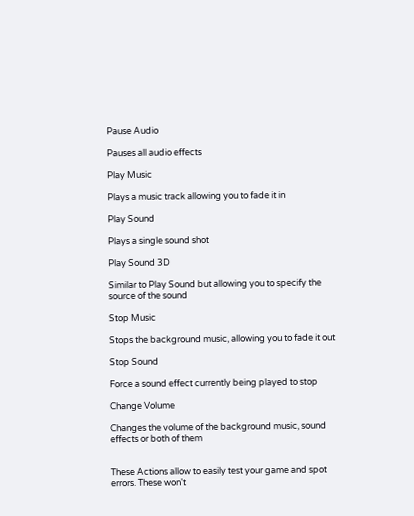Pause Audio

Pauses all audio effects

Play Music

Plays a music track allowing you to fade it in

Play Sound

Plays a single sound shot

Play Sound 3D

Similar to Play Sound but allowing you to specify the source of the sound

Stop Music

Stops the background music, allowing you to fade it out

Stop Sound

Force a sound effect currently being played to stop

Change Volume

Changes the volume of the background music, sound effects or both of them


These Actions allow to easily test your game and spot errors. These won't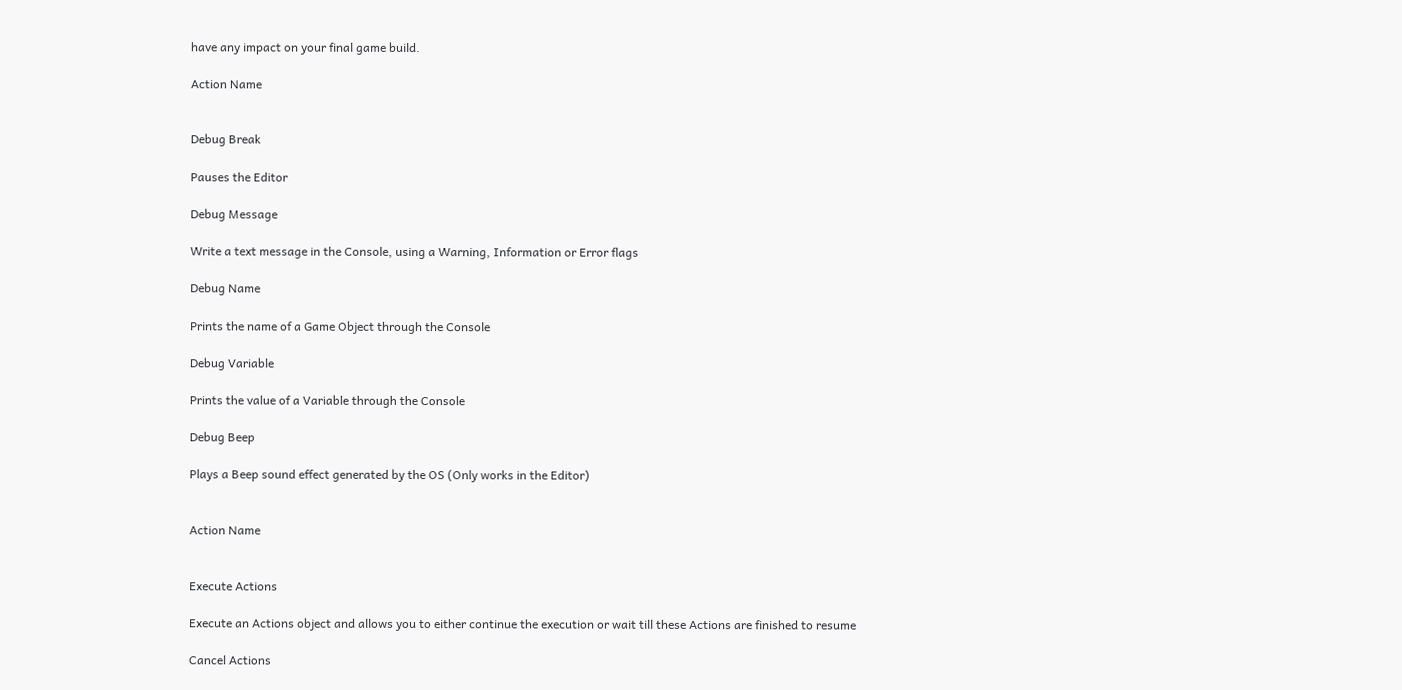have any impact on your final game build.

Action Name


Debug Break

Pauses the Editor

Debug Message

Write a text message in the Console, using a Warning, Information or Error flags

Debug Name

Prints the name of a Game Object through the Console

Debug Variable

Prints the value of a Variable through the Console

Debug Beep

Plays a Beep sound effect generated by the OS (Only works in the Editor)


Action Name


Execute Actions

Execute an Actions object and allows you to either continue the execution or wait till these Actions are finished to resume

Cancel Actions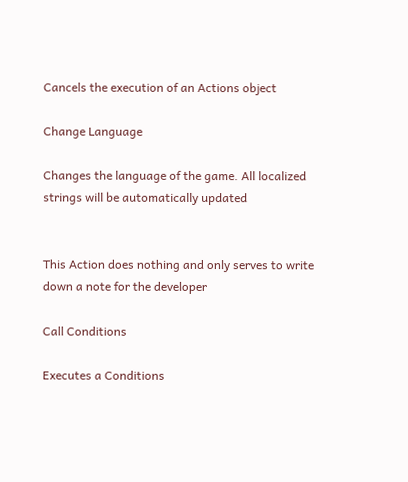Cancels the execution of an Actions object

Change Language

Changes the language of the game. All localized strings will be automatically updated


This Action does nothing and only serves to write down a note for the developer

Call Conditions

Executes a Conditions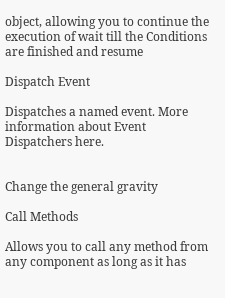object, allowing you to continue the execution of wait till the Conditions are finished and resume

Dispatch Event

Dispatches a named event. More information about Event Dispatchers here.


Change the general gravity

Call Methods

Allows you to call any method from any component as long as it has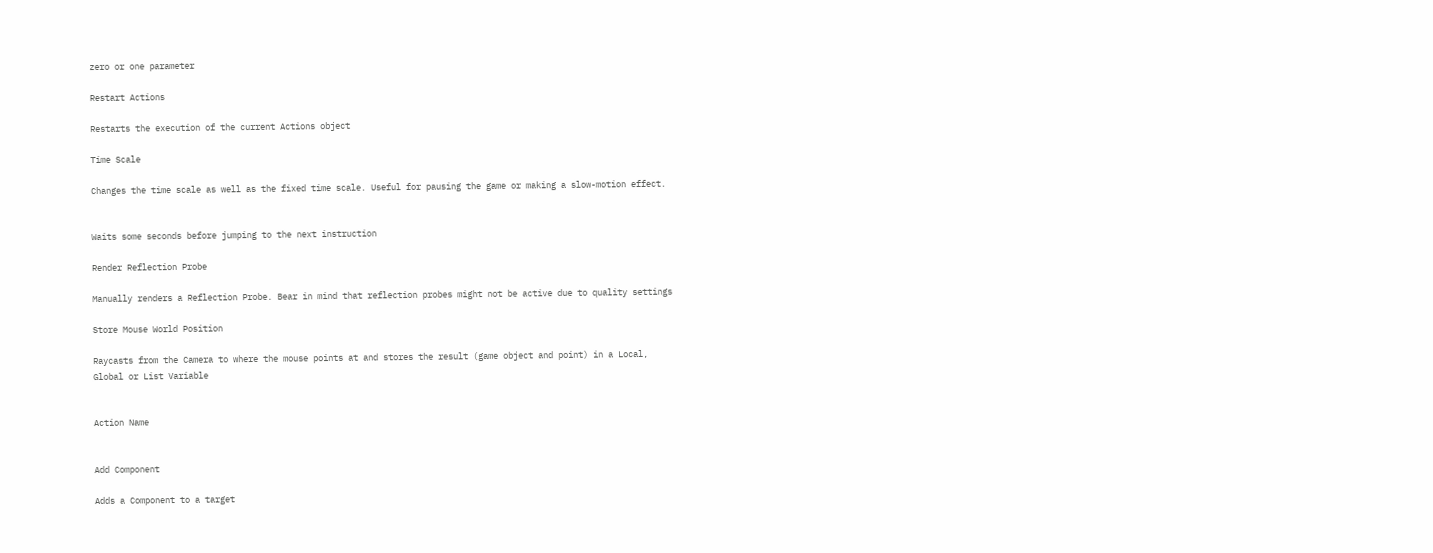zero or one parameter

Restart Actions

Restarts the execution of the current Actions object

Time Scale

Changes the time scale as well as the fixed time scale. Useful for pausing the game or making a slow-motion effect.


Waits some seconds before jumping to the next instruction

Render Reflection Probe

Manually renders a Reflection Probe. Bear in mind that reflection probes might not be active due to quality settings

Store Mouse World Position

Raycasts from the Camera to where the mouse points at and stores the result (game object and point) in a Local, Global or List Variable


Action Name


Add Component

Adds a Component to a target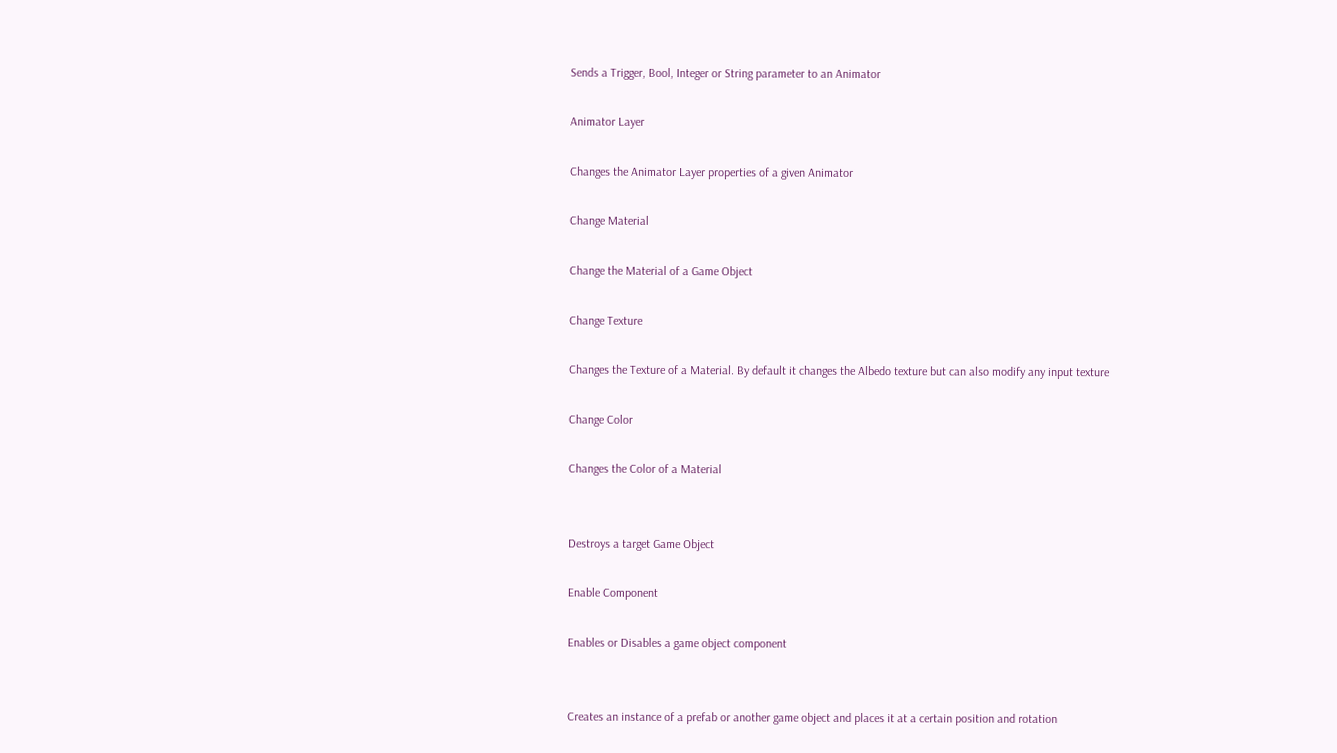Sends a Trigger, Bool, Integer or String parameter to an Animator

Animator Layer

Changes the Animator Layer properties of a given Animator

Change Material

Change the Material of a Game Object

Change Texture

Changes the Texture of a Material. By default it changes the Albedo texture but can also modify any input texture

Change Color

Changes the Color of a Material


Destroys a target Game Object

Enable Component

Enables or Disables a game object component


Creates an instance of a prefab or another game object and places it at a certain position and rotation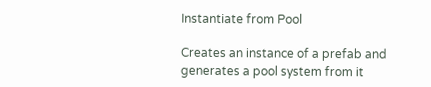Instantiate from Pool

Creates an instance of a prefab and generates a pool system from it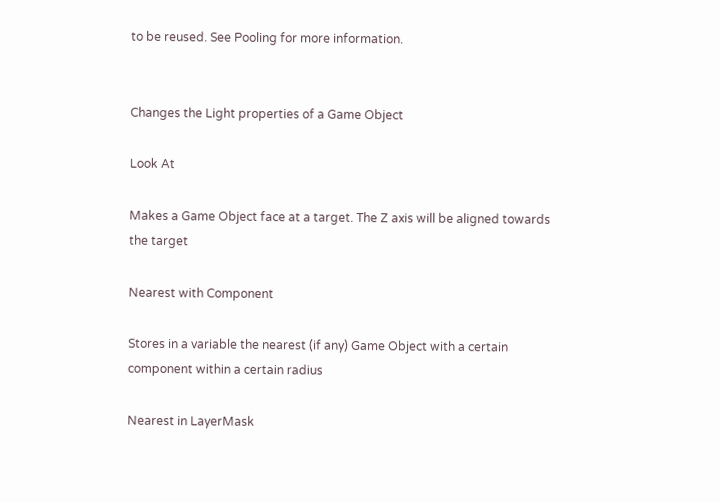to be reused. See Pooling for more information.


Changes the Light properties of a Game Object

Look At

Makes a Game Object face at a target. The Z axis will be aligned towards the target

Nearest with Component

Stores in a variable the nearest (if any) Game Object with a certain component within a certain radius

Nearest in LayerMask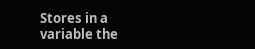Stores in a variable the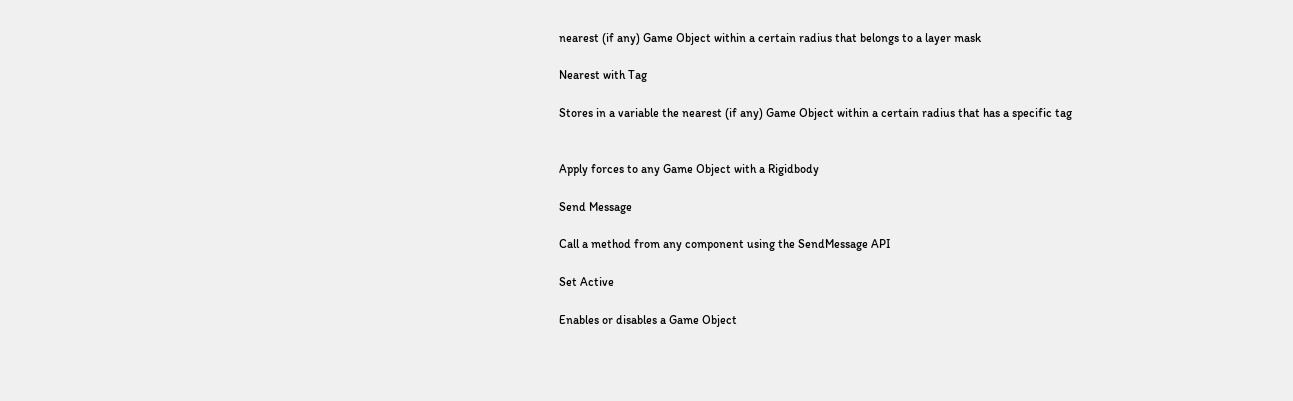nearest (if any) Game Object within a certain radius that belongs to a layer mask

Nearest with Tag

Stores in a variable the nearest (if any) Game Object within a certain radius that has a specific tag


Apply forces to any Game Object with a Rigidbody

Send Message

Call a method from any component using the SendMessage API

Set Active

Enables or disables a Game Object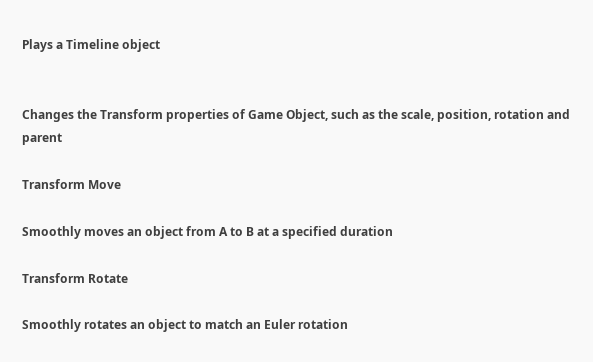Plays a Timeline object


Changes the Transform properties of Game Object, such as the scale, position, rotation and parent

Transform Move

Smoothly moves an object from A to B at a specified duration

Transform Rotate

Smoothly rotates an object to match an Euler rotation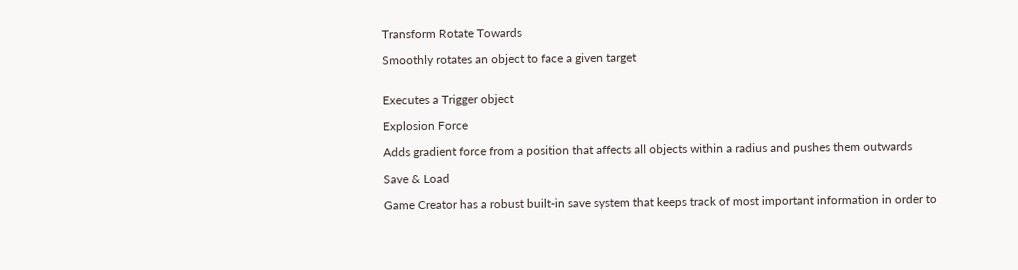Transform Rotate Towards

Smoothly rotates an object to face a given target


Executes a Trigger object

Explosion Force

Adds gradient force from a position that affects all objects within a radius and pushes them outwards

Save & Load

Game Creator has a robust built-in save system that keeps track of most important information in order to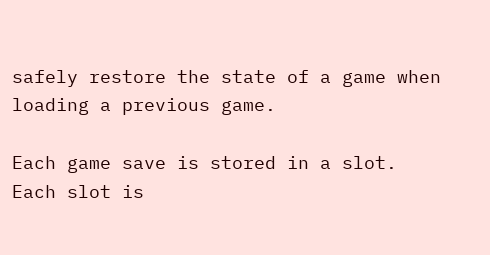safely restore the state of a game when loading a previous game.

Each game save is stored in a slot. Each slot is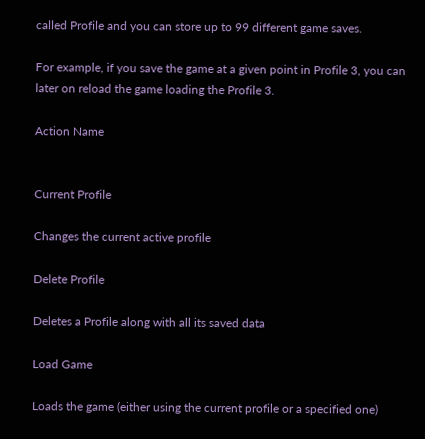called Profile and you can store up to 99 different game saves.

For example, if you save the game at a given point in Profile 3, you can later on reload the game loading the Profile 3.

Action Name


Current Profile

Changes the current active profile

Delete Profile

Deletes a Profile along with all its saved data

Load Game

Loads the game (either using the current profile or a specified one)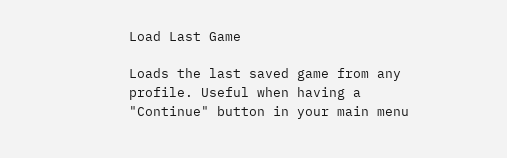Load Last Game

Loads the last saved game from any profile. Useful when having a "Continue" button in your main menu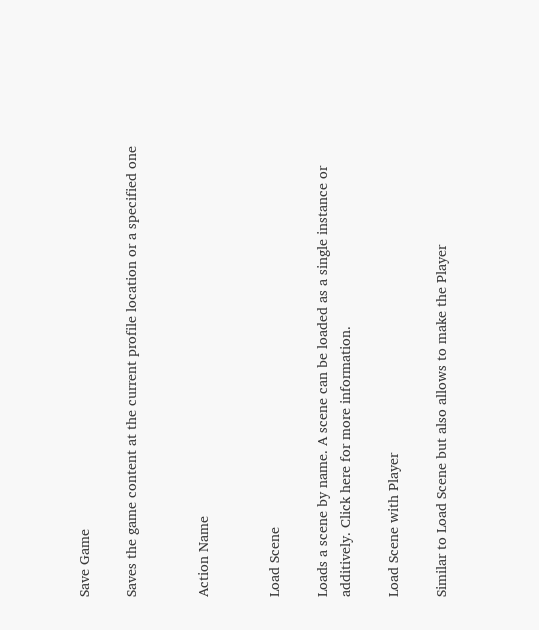Save Game

Saves the game content at the current profile location or a specified one


Action Name


Load Scene

Loads a scene by name. A scene can be loaded as a single instance or additively. Click here for more information.

Load Scene with Player

Similar to Load Scene but also allows to make the Player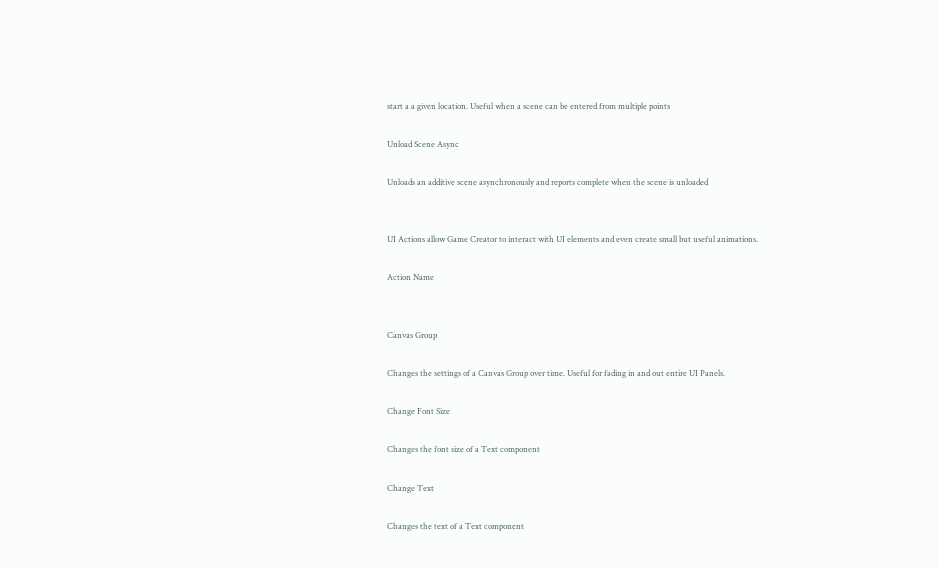start a a given location. Useful when a scene can be entered from multiple points

Unload Scene Async

Unloads an additive scene asynchronously and reports complete when the scene is unloaded


UI Actions allow Game Creator to interact with UI elements and even create small but useful animations.

Action Name


Canvas Group

Changes the settings of a Canvas Group over time. Useful for fading in and out entire UI Panels.

Change Font Size

Changes the font size of a Text component

Change Text

Changes the text of a Text component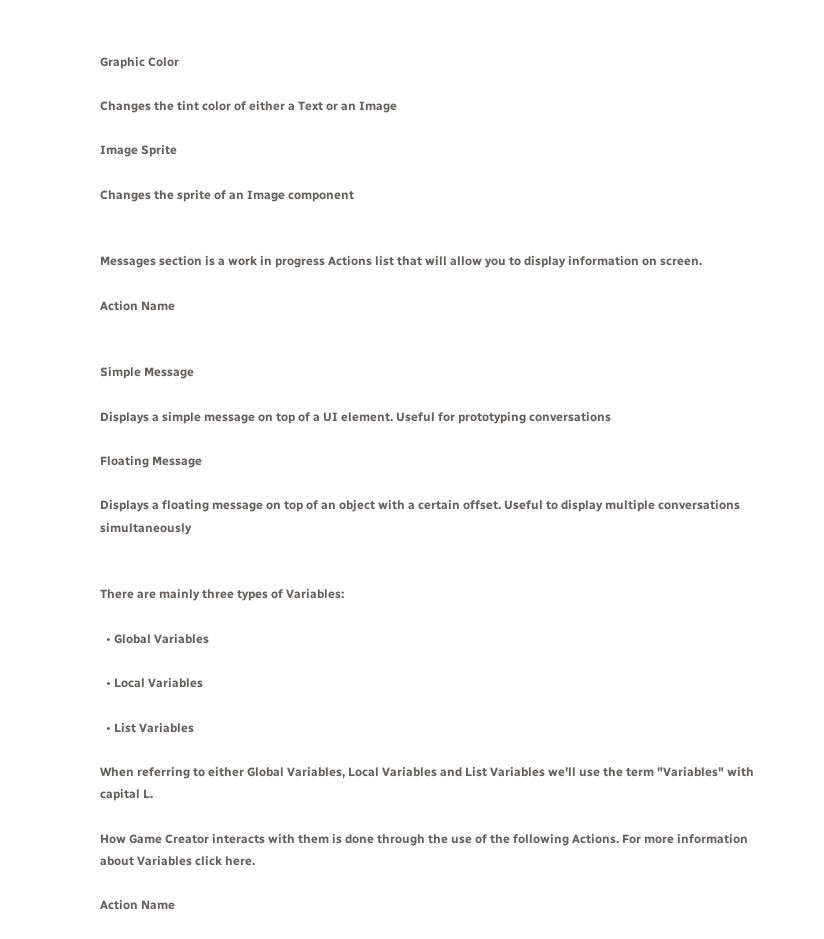Graphic Color

Changes the tint color of either a Text or an Image

Image Sprite

Changes the sprite of an Image component


Messages section is a work in progress Actions list that will allow you to display information on screen.

Action Name


Simple Message

Displays a simple message on top of a UI element. Useful for prototyping conversations

Floating Message

Displays a floating message on top of an object with a certain offset. Useful to display multiple conversations simultaneously


There are mainly three types of Variables:

  • Global Variables

  • Local Variables

  • List Variables

When referring to either Global Variables, Local Variables and List Variables we'll use the term "Variables" with capital L.

How Game Creator interacts with them is done through the use of the following Actions. For more information about Variables click here.

Action Name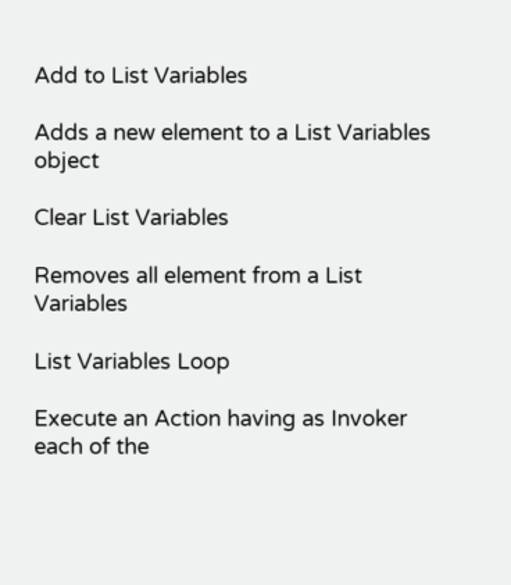Add to List Variables

Adds a new element to a List Variables object

Clear List Variables

Removes all element from a List Variables

List Variables Loop

Execute an Action having as Invoker each of the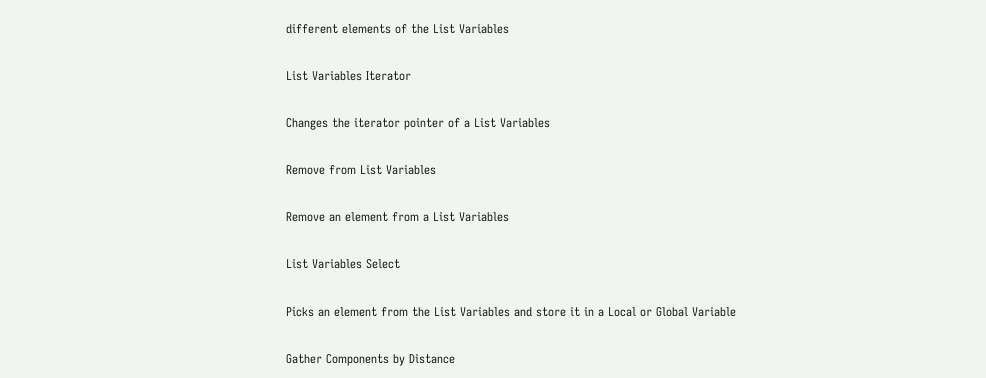different elements of the List Variables

List Variables Iterator

Changes the iterator pointer of a List Variables

Remove from List Variables

Remove an element from a List Variables

List Variables Select

Picks an element from the List Variables and store it in a Local or Global Variable

Gather Components by Distance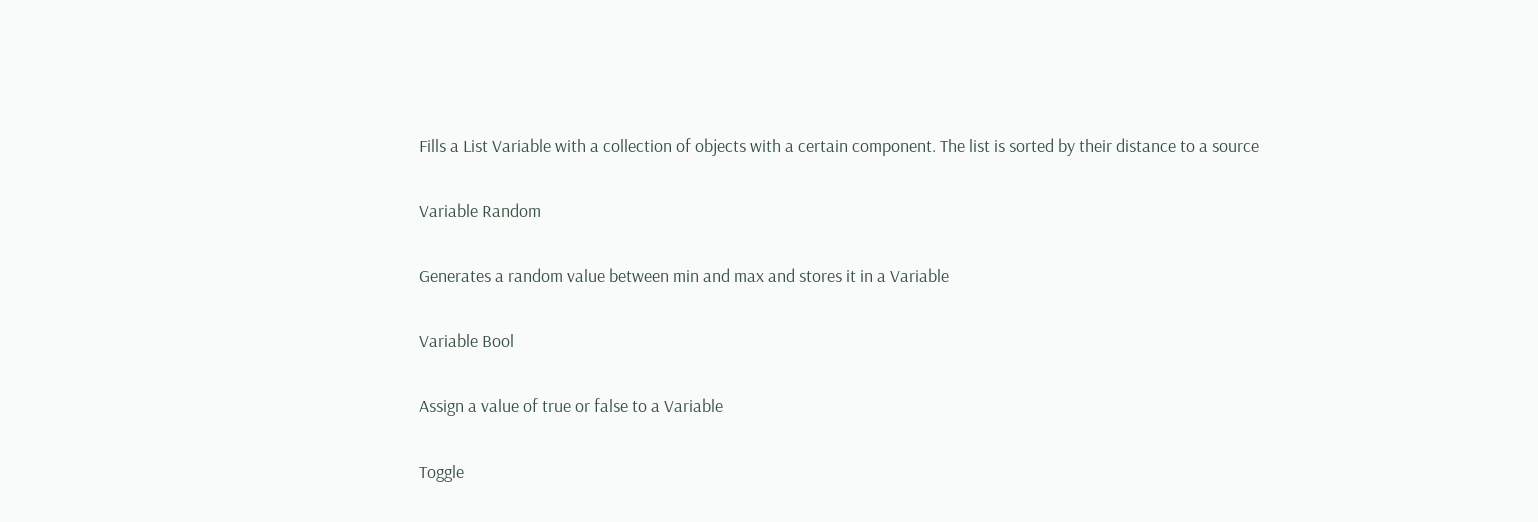Fills a List Variable with a collection of objects with a certain component. The list is sorted by their distance to a source

Variable Random

Generates a random value between min and max and stores it in a Variable

Variable Bool

Assign a value of true or false to a Variable

Toggle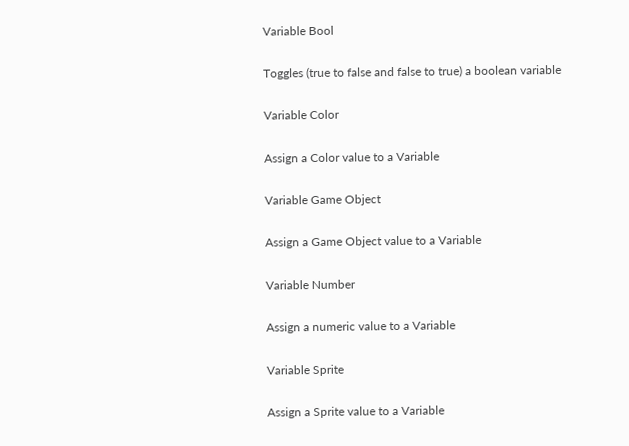Variable Bool

Toggles (true to false and false to true) a boolean variable

Variable Color

Assign a Color value to a Variable

Variable Game Object

Assign a Game Object value to a Variable

Variable Number

Assign a numeric value to a Variable

Variable Sprite

Assign a Sprite value to a Variable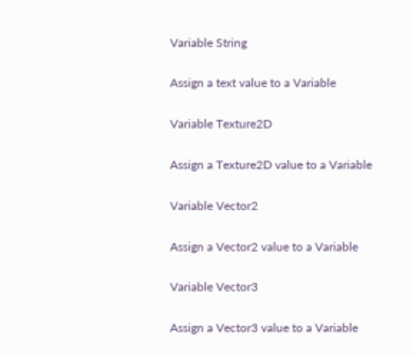Variable String

Assign a text value to a Variable

Variable Texture2D

Assign a Texture2D value to a Variable

Variable Vector2

Assign a Vector2 value to a Variable

Variable Vector3

Assign a Vector3 value to a Variable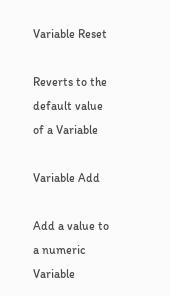Variable Reset

Reverts to the default value of a Variable

Variable Add

Add a value to a numeric Variable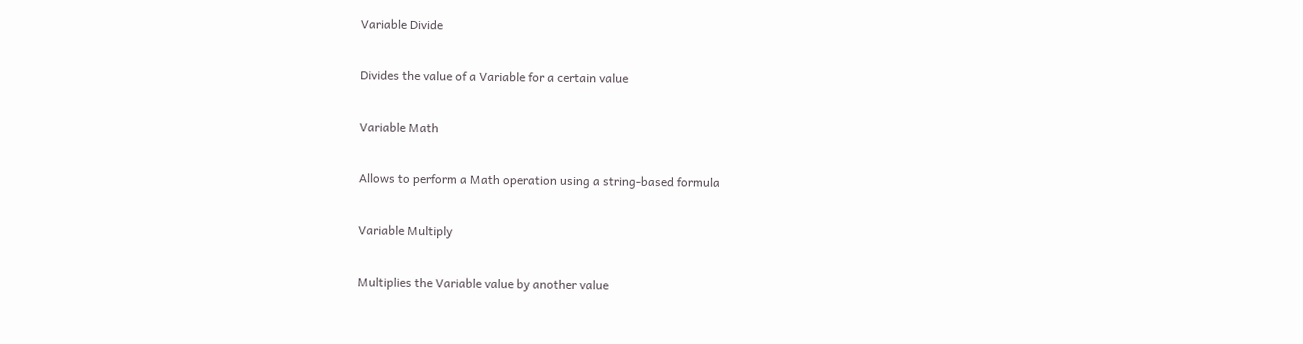Variable Divide

Divides the value of a Variable for a certain value

Variable Math

Allows to perform a Math operation using a string-based formula

Variable Multiply

Multiplies the Variable value by another value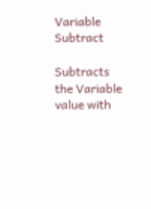Variable Subtract

Subtracts the Variable value with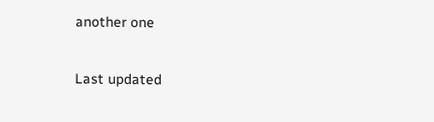another one

Last updated